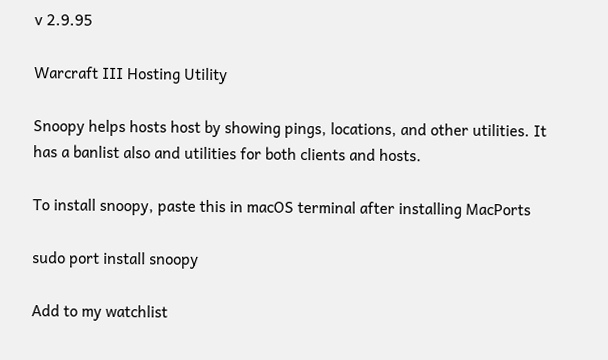v 2.9.95

Warcraft III Hosting Utility

Snoopy helps hosts host by showing pings, locations, and other utilities. It has a banlist also and utilities for both clients and hosts.

To install snoopy, paste this in macOS terminal after installing MacPorts

sudo port install snoopy

Add to my watchlist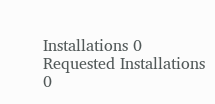Installations 0
Requested Installations 0